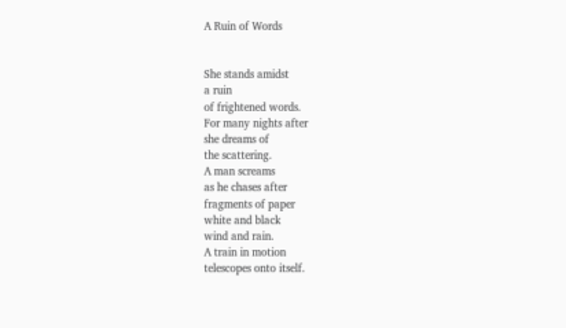A Ruin of Words


She stands amidst
a ruin
of frightened words.
For many nights after
she dreams of
the scattering.
A man screams
as he chases after
fragments of paper
white and black
wind and rain.
A train in motion
telescopes onto itself.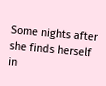Some nights after
she finds herself
in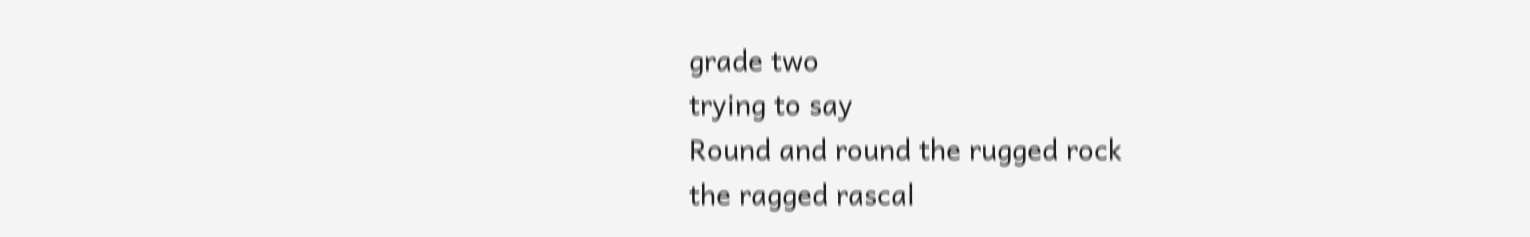grade two
trying to say
Round and round the rugged rock
the ragged rascal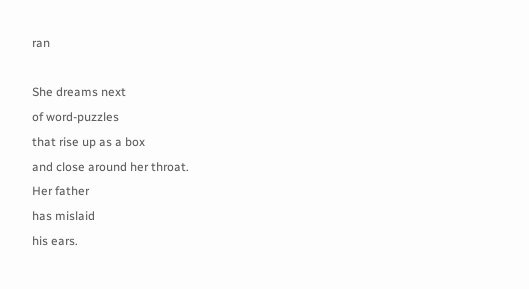ran

She dreams next
of word-puzzles
that rise up as a box
and close around her throat.
Her father
has mislaid
his ears.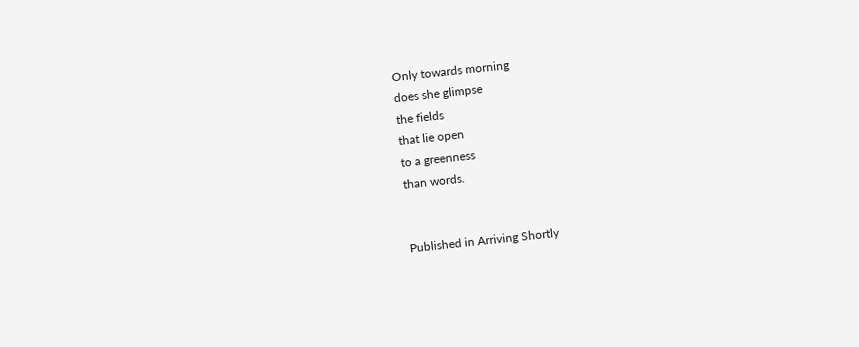Only towards morning
does she glimpse
the fields
that lie open
to a greenness
than words.


Published in Arriving Shortly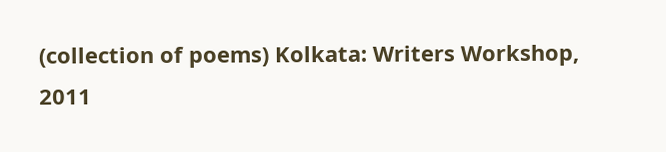(collection of poems) Kolkata: Writers Workshop, 2011